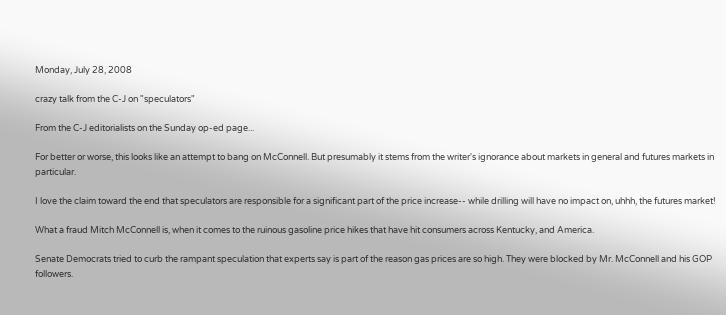Monday, July 28, 2008

crazy talk from the C-J on "speculators"

From the C-J editorialists on the Sunday op-ed page...

For better or worse, this looks like an attempt to bang on McConnell. But presumably it stems from the writer's ignorance about markets in general and futures markets in particular.

I love the claim toward the end that speculators are responsible for a significant part of the price increase-- while drilling will have no impact on, uhhh, the futures market!

What a fraud Mitch McConnell is, when it comes to the ruinous gasoline price hikes that have hit consumers across Kentucky, and America.

Senate Democrats tried to curb the rampant speculation that experts say is part of the reason gas prices are so high. They were blocked by Mr. McConnell and his GOP followers.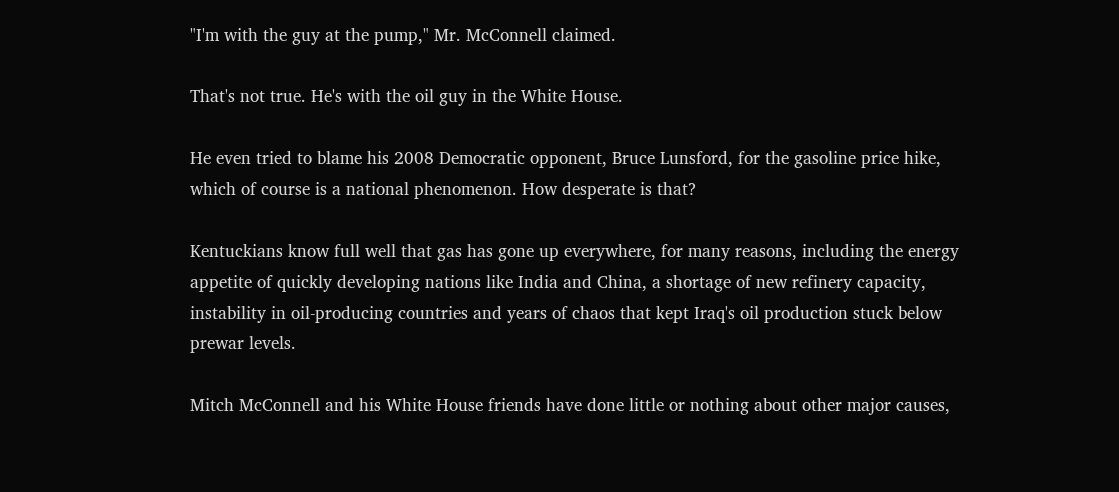"I'm with the guy at the pump," Mr. McConnell claimed.

That's not true. He's with the oil guy in the White House.

He even tried to blame his 2008 Democratic opponent, Bruce Lunsford, for the gasoline price hike, which of course is a national phenomenon. How desperate is that?

Kentuckians know full well that gas has gone up everywhere, for many reasons, including the energy appetite of quickly developing nations like India and China, a shortage of new refinery capacity, instability in oil-producing countries and years of chaos that kept Iraq's oil production stuck below prewar levels.

Mitch McConnell and his White House friends have done little or nothing about other major causes,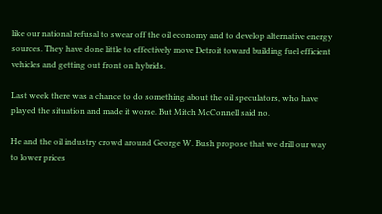like our national refusal to swear off the oil economy and to develop alternative energy sources. They have done little to effectively move Detroit toward building fuel efficient vehicles and getting out front on hybrids.

Last week there was a chance to do something about the oil speculators, who have played the situation and made it worse. But Mitch McConnell said no.

He and the oil industry crowd around George W. Bush propose that we drill our way to lower prices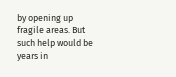by opening up fragile areas. But such help would be years in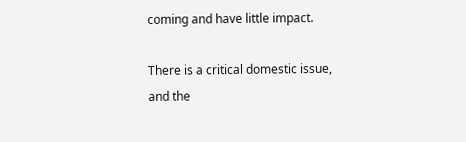coming and have little impact.

There is a critical domestic issue, and the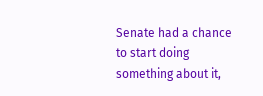Senate had a chance to start doing something about it,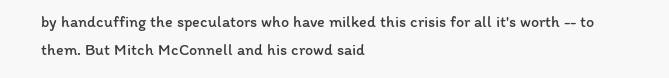by handcuffing the speculators who have milked this crisis for all it's worth -- to them. But Mitch McConnell and his crowd said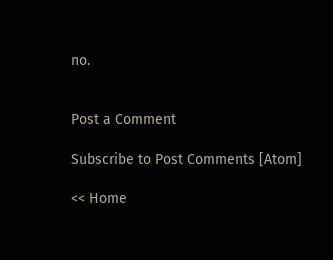no.


Post a Comment

Subscribe to Post Comments [Atom]

<< Home